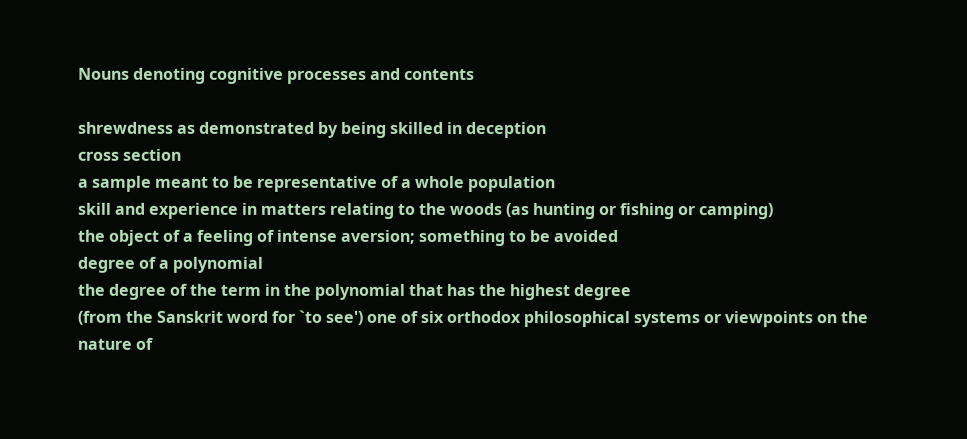Nouns denoting cognitive processes and contents

shrewdness as demonstrated by being skilled in deception
cross section
a sample meant to be representative of a whole population
skill and experience in matters relating to the woods (as hunting or fishing or camping)
the object of a feeling of intense aversion; something to be avoided
degree of a polynomial
the degree of the term in the polynomial that has the highest degree
(from the Sanskrit word for `to see') one of six orthodox philosophical systems or viewpoints on the nature of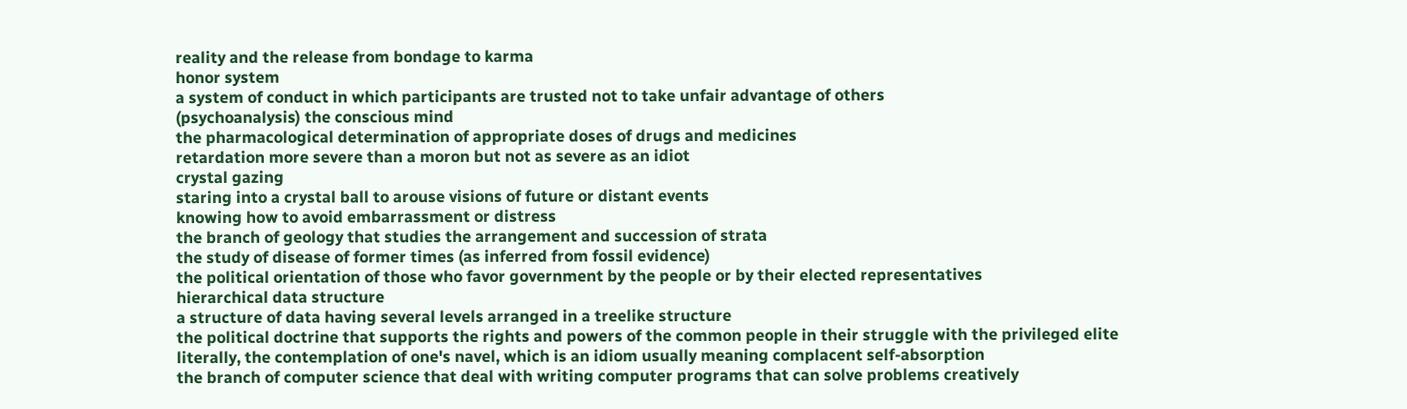reality and the release from bondage to karma
honor system
a system of conduct in which participants are trusted not to take unfair advantage of others
(psychoanalysis) the conscious mind
the pharmacological determination of appropriate doses of drugs and medicines
retardation more severe than a moron but not as severe as an idiot
crystal gazing
staring into a crystal ball to arouse visions of future or distant events
knowing how to avoid embarrassment or distress
the branch of geology that studies the arrangement and succession of strata
the study of disease of former times (as inferred from fossil evidence)
the political orientation of those who favor government by the people or by their elected representatives
hierarchical data structure
a structure of data having several levels arranged in a treelike structure
the political doctrine that supports the rights and powers of the common people in their struggle with the privileged elite
literally, the contemplation of one's navel, which is an idiom usually meaning complacent self-absorption
the branch of computer science that deal with writing computer programs that can solve problems creatively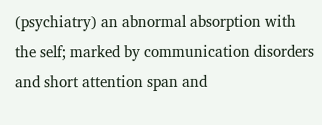(psychiatry) an abnormal absorption with the self; marked by communication disorders and short attention span and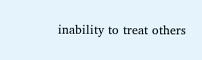inability to treat others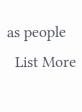as people
  List More